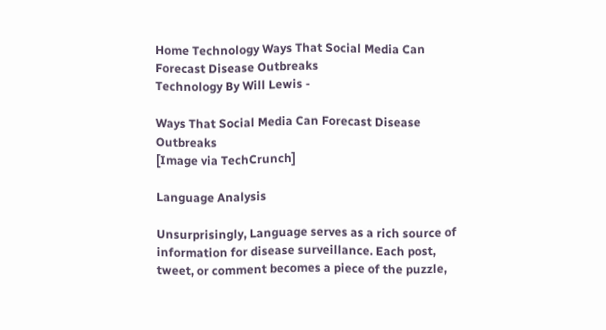Home Technology Ways That Social Media Can Forecast Disease Outbreaks
Technology By Will Lewis -

Ways That Social Media Can Forecast Disease Outbreaks
[Image via TechCrunch]

Language Analysis

Unsurprisingly, Language serves as a rich source of information for disease surveillance. Each post, tweet, or comment becomes a piece of the puzzle,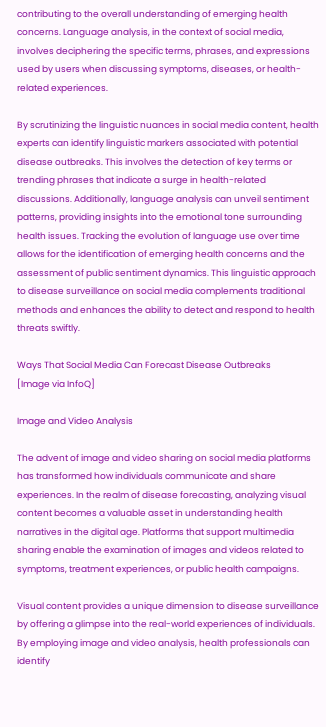contributing to the overall understanding of emerging health concerns. Language analysis, in the context of social media, involves deciphering the specific terms, phrases, and expressions used by users when discussing symptoms, diseases, or health-related experiences.

By scrutinizing the linguistic nuances in social media content, health experts can identify linguistic markers associated with potential disease outbreaks. This involves the detection of key terms or trending phrases that indicate a surge in health-related discussions. Additionally, language analysis can unveil sentiment patterns, providing insights into the emotional tone surrounding health issues. Tracking the evolution of language use over time allows for the identification of emerging health concerns and the assessment of public sentiment dynamics. This linguistic approach to disease surveillance on social media complements traditional methods and enhances the ability to detect and respond to health threats swiftly.

Ways That Social Media Can Forecast Disease Outbreaks
[Image via InfoQ]

Image and Video Analysis

The advent of image and video sharing on social media platforms has transformed how individuals communicate and share experiences. In the realm of disease forecasting, analyzing visual content becomes a valuable asset in understanding health narratives in the digital age. Platforms that support multimedia sharing enable the examination of images and videos related to symptoms, treatment experiences, or public health campaigns.

Visual content provides a unique dimension to disease surveillance by offering a glimpse into the real-world experiences of individuals. By employing image and video analysis, health professionals can identify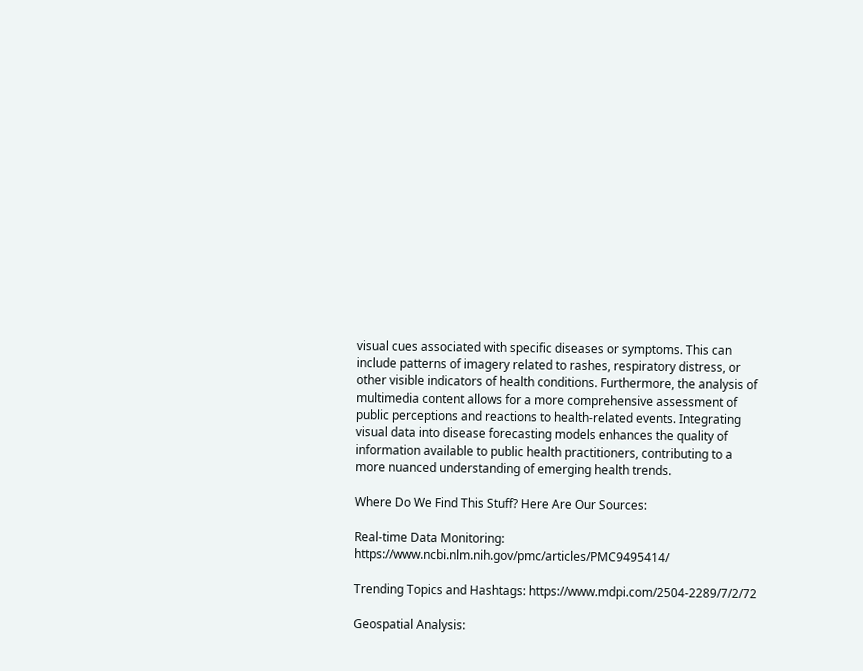visual cues associated with specific diseases or symptoms. This can include patterns of imagery related to rashes, respiratory distress, or other visible indicators of health conditions. Furthermore, the analysis of multimedia content allows for a more comprehensive assessment of public perceptions and reactions to health-related events. Integrating visual data into disease forecasting models enhances the quality of information available to public health practitioners, contributing to a more nuanced understanding of emerging health trends.

Where Do We Find This Stuff? Here Are Our Sources:

Real-time Data Monitoring: https://www.ncbi.nlm.nih.gov/pmc/articles/PMC9495414/

Trending Topics and Hashtags: https://www.mdpi.com/2504-2289/7/2/72

Geospatial Analysis: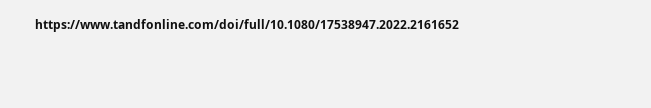https://www.tandfonline.com/doi/full/10.1080/17538947.2022.2161652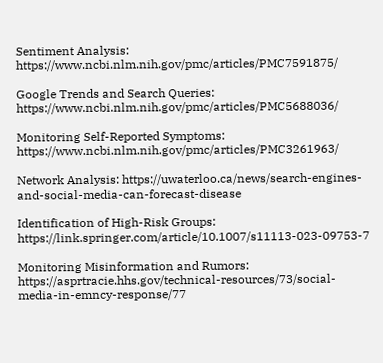Sentiment Analysis: https://www.ncbi.nlm.nih.gov/pmc/articles/PMC7591875/

Google Trends and Search Queries: https://www.ncbi.nlm.nih.gov/pmc/articles/PMC5688036/

Monitoring Self-Reported Symptoms: https://www.ncbi.nlm.nih.gov/pmc/articles/PMC3261963/

Network Analysis: https://uwaterloo.ca/news/search-engines-and-social-media-can-forecast-disease

Identification of High-Risk Groups: https://link.springer.com/article/10.1007/s11113-023-09753-7

Monitoring Misinformation and Rumors: https://asprtracie.hhs.gov/technical-resources/73/social-media-in-emncy-response/77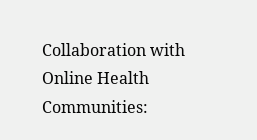Collaboration with Online Health Communities: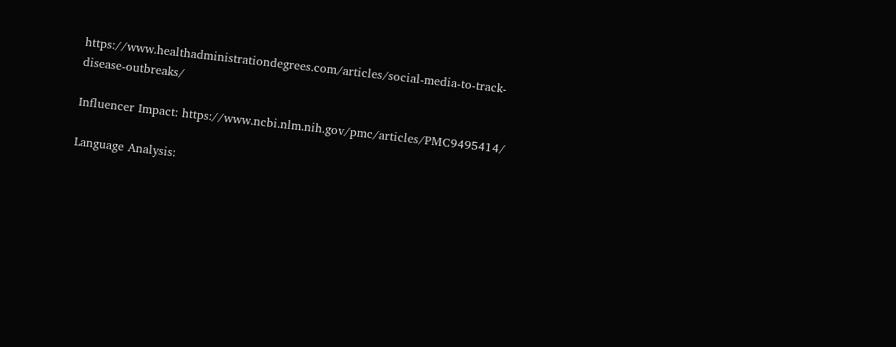https://www.healthadministrationdegrees.com/articles/social-media-to-track-disease-outbreaks/

Influencer Impact: https://www.ncbi.nlm.nih.gov/pmc/articles/PMC9495414/

Language Analysis: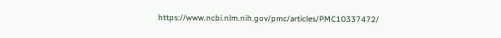https://www.ncbi.nlm.nih.gov/pmc/articles/PMC10337472/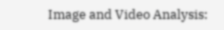Image and Video Analysis: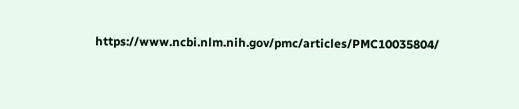https://www.ncbi.nlm.nih.gov/pmc/articles/PMC10035804/